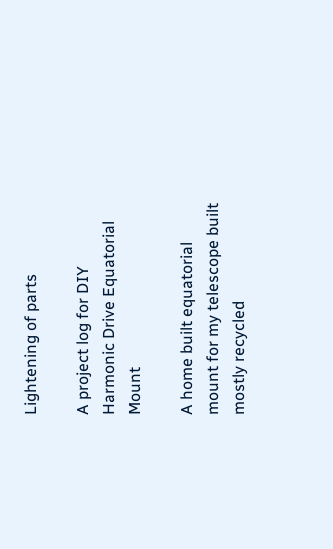Lightening of parts

A project log for DIY Harmonic Drive Equatorial Mount

A home built equatorial mount for my telescope built mostly recycled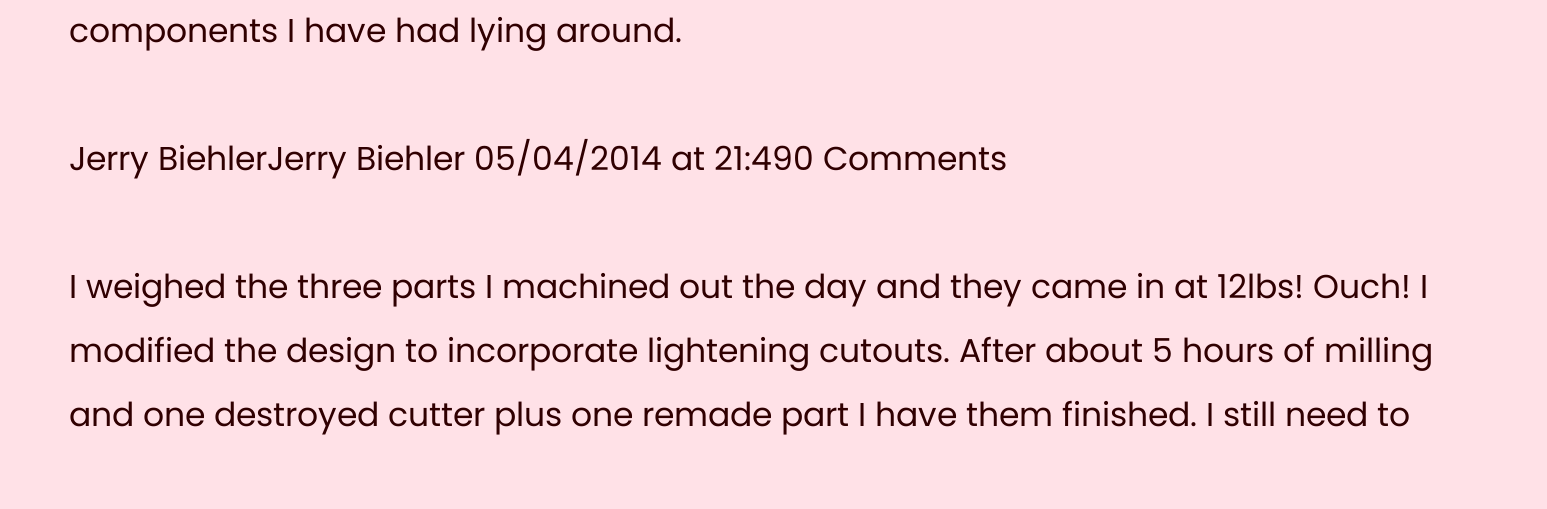components I have had lying around.

Jerry BiehlerJerry Biehler 05/04/2014 at 21:490 Comments

I weighed the three parts I machined out the day and they came in at 12lbs! Ouch! I modified the design to incorporate lightening cutouts. After about 5 hours of milling and one destroyed cutter plus one remade part I have them finished. I still need to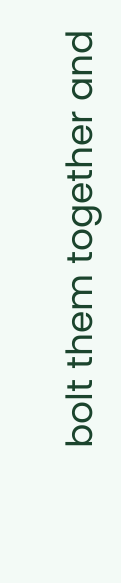bolt them together and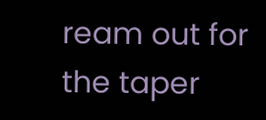ream out for the taper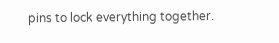pins to lock everything together.